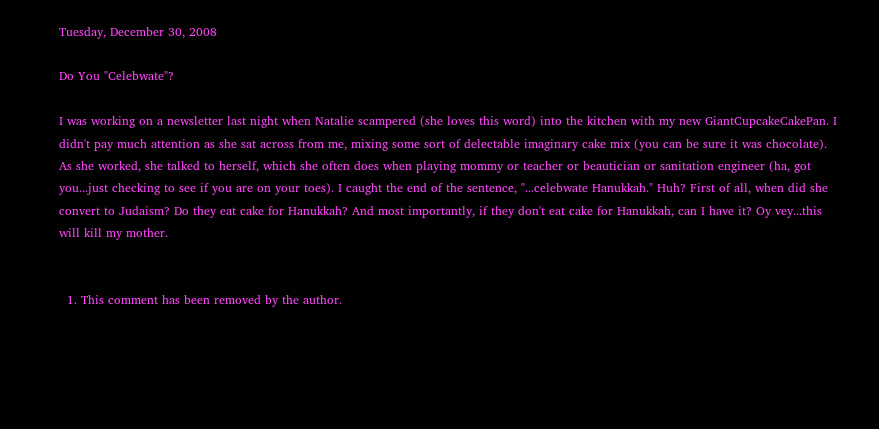Tuesday, December 30, 2008

Do You "Celebwate"?

I was working on a newsletter last night when Natalie scampered (she loves this word) into the kitchen with my new GiantCupcakeCakePan. I didn't pay much attention as she sat across from me, mixing some sort of delectable imaginary cake mix (you can be sure it was chocolate). As she worked, she talked to herself, which she often does when playing mommy or teacher or beautician or sanitation engineer (ha, got you...just checking to see if you are on your toes). I caught the end of the sentence, "...celebwate Hanukkah." Huh? First of all, when did she convert to Judaism? Do they eat cake for Hanukkah? And most importantly, if they don't eat cake for Hanukkah, can I have it? Oy vey...this will kill my mother.


  1. This comment has been removed by the author.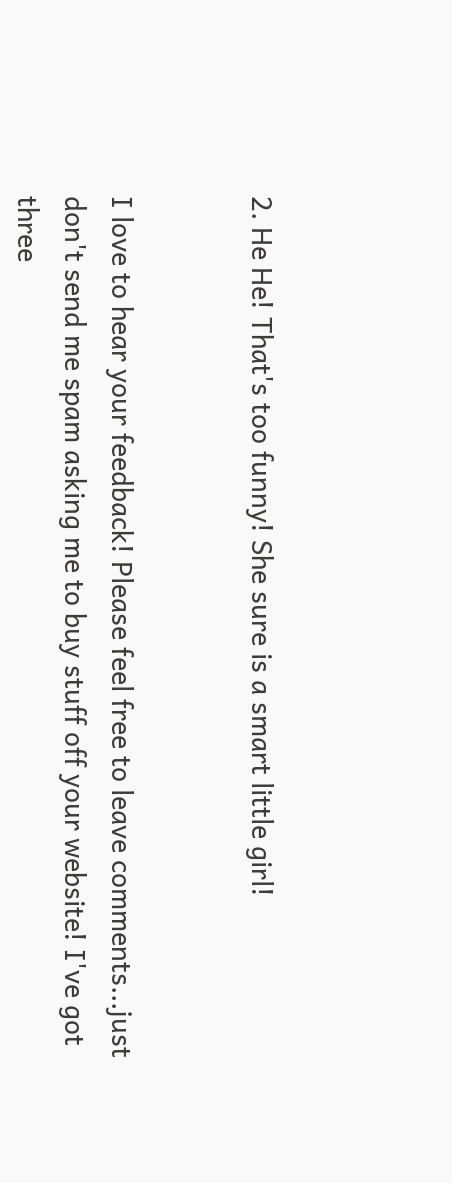2. He He! That's too funny! She sure is a smart little girl!


I love to hear your feedback! Please feel free to leave comments...just don't send me spam asking me to buy stuff off your website! I've got three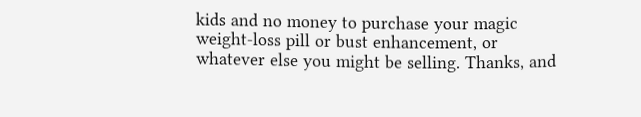kids and no money to purchase your magic weight-loss pill or bust enhancement, or whatever else you might be selling. Thanks, and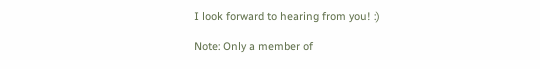I look forward to hearing from you! :)

Note: Only a member of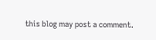this blog may post a comment.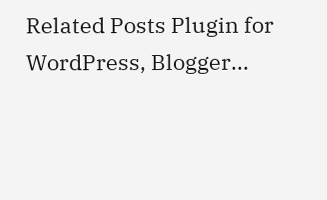Related Posts Plugin for WordPress, Blogger...